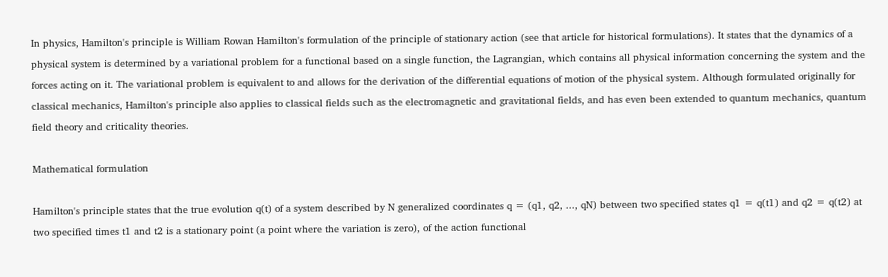In physics, Hamilton's principle is William Rowan Hamilton's formulation of the principle of stationary action (see that article for historical formulations). It states that the dynamics of a physical system is determined by a variational problem for a functional based on a single function, the Lagrangian, which contains all physical information concerning the system and the forces acting on it. The variational problem is equivalent to and allows for the derivation of the differential equations of motion of the physical system. Although formulated originally for classical mechanics, Hamilton's principle also applies to classical fields such as the electromagnetic and gravitational fields, and has even been extended to quantum mechanics, quantum field theory and criticality theories.

Mathematical formulation

Hamilton's principle states that the true evolution q(t) of a system described by N generalized coordinates q = (q1, q2, ..., qN) between two specified states q1 = q(t1) and q2 = q(t2) at two specified times t1 and t2 is a stationary point (a point where the variation is zero), of the action functional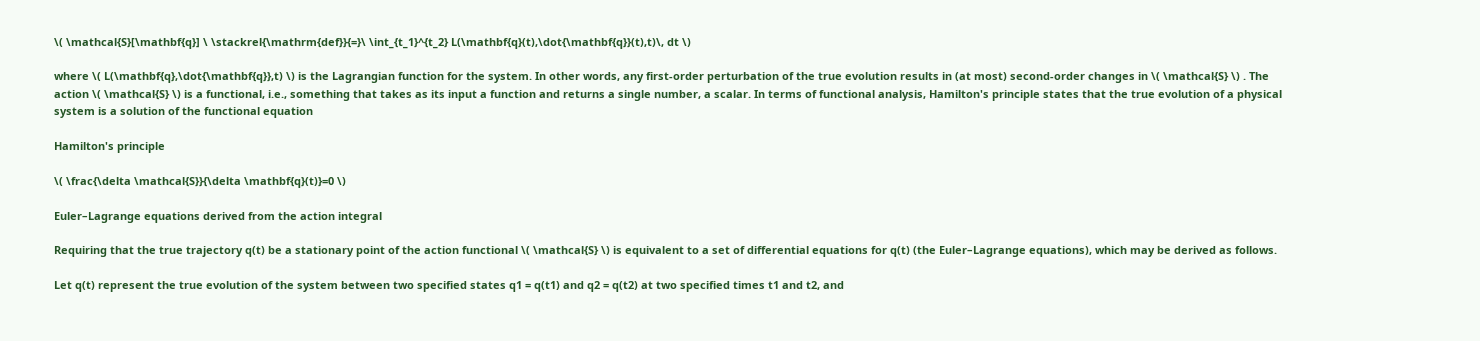\( \mathcal{S}[\mathbf{q}] \ \stackrel{\mathrm{def}}{=}\ \int_{t_1}^{t_2} L(\mathbf{q}(t),\dot{\mathbf{q}}(t),t)\, dt \)

where \( L(\mathbf{q},\dot{\mathbf{q}},t) \) is the Lagrangian function for the system. In other words, any first-order perturbation of the true evolution results in (at most) second-order changes in \( \mathcal{S} \) . The action \( \mathcal{S} \) is a functional, i.e., something that takes as its input a function and returns a single number, a scalar. In terms of functional analysis, Hamilton's principle states that the true evolution of a physical system is a solution of the functional equation

Hamilton's principle

\( \frac{\delta \mathcal{S}}{\delta \mathbf{q}(t)}=0 \)

Euler–Lagrange equations derived from the action integral

Requiring that the true trajectory q(t) be a stationary point of the action functional \( \mathcal{S} \) is equivalent to a set of differential equations for q(t) (the Euler–Lagrange equations), which may be derived as follows.

Let q(t) represent the true evolution of the system between two specified states q1 = q(t1) and q2 = q(t2) at two specified times t1 and t2, and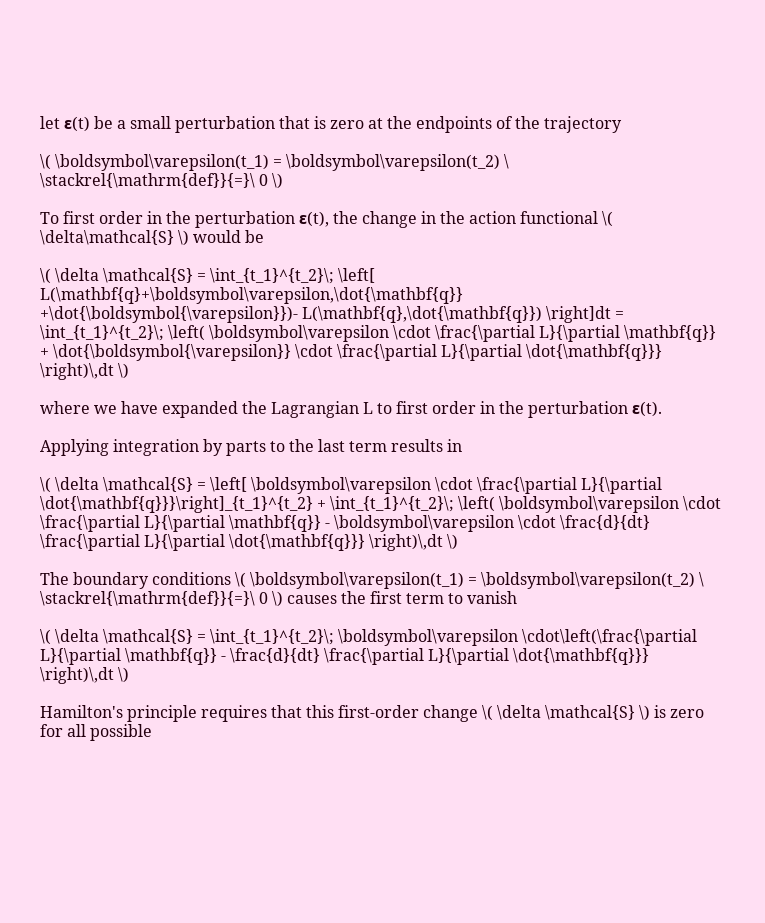let ε(t) be a small perturbation that is zero at the endpoints of the trajectory

\( \boldsymbol\varepsilon(t_1) = \boldsymbol\varepsilon(t_2) \ \stackrel{\mathrm{def}}{=}\ 0 \)

To first order in the perturbation ε(t), the change in the action functional \( \delta\mathcal{S} \) would be

\( \delta \mathcal{S} = \int_{t_1}^{t_2}\; \left[ L(\mathbf{q}+\boldsymbol\varepsilon,\dot{\mathbf{q}} +\dot{\boldsymbol{\varepsilon}})- L(\mathbf{q},\dot{\mathbf{q}}) \right]dt = \int_{t_1}^{t_2}\; \left( \boldsymbol\varepsilon \cdot \frac{\partial L}{\partial \mathbf{q}} + \dot{\boldsymbol{\varepsilon}} \cdot \frac{\partial L}{\partial \dot{\mathbf{q}}} \right)\,dt \)

where we have expanded the Lagrangian L to first order in the perturbation ε(t).

Applying integration by parts to the last term results in

\( \delta \mathcal{S} = \left[ \boldsymbol\varepsilon \cdot \frac{\partial L}{\partial \dot{\mathbf{q}}}\right]_{t_1}^{t_2} + \int_{t_1}^{t_2}\; \left( \boldsymbol\varepsilon \cdot \frac{\partial L}{\partial \mathbf{q}} - \boldsymbol\varepsilon \cdot \frac{d}{dt} \frac{\partial L}{\partial \dot{\mathbf{q}}} \right)\,dt \)

The boundary conditions \( \boldsymbol\varepsilon(t_1) = \boldsymbol\varepsilon(t_2) \ \stackrel{\mathrm{def}}{=}\ 0 \) causes the first term to vanish

\( \delta \mathcal{S} = \int_{t_1}^{t_2}\; \boldsymbol\varepsilon \cdot\left(\frac{\partial L}{\partial \mathbf{q}} - \frac{d}{dt} \frac{\partial L}{\partial \dot{\mathbf{q}}} \right)\,dt \)

Hamilton's principle requires that this first-order change \( \delta \mathcal{S} \) is zero for all possible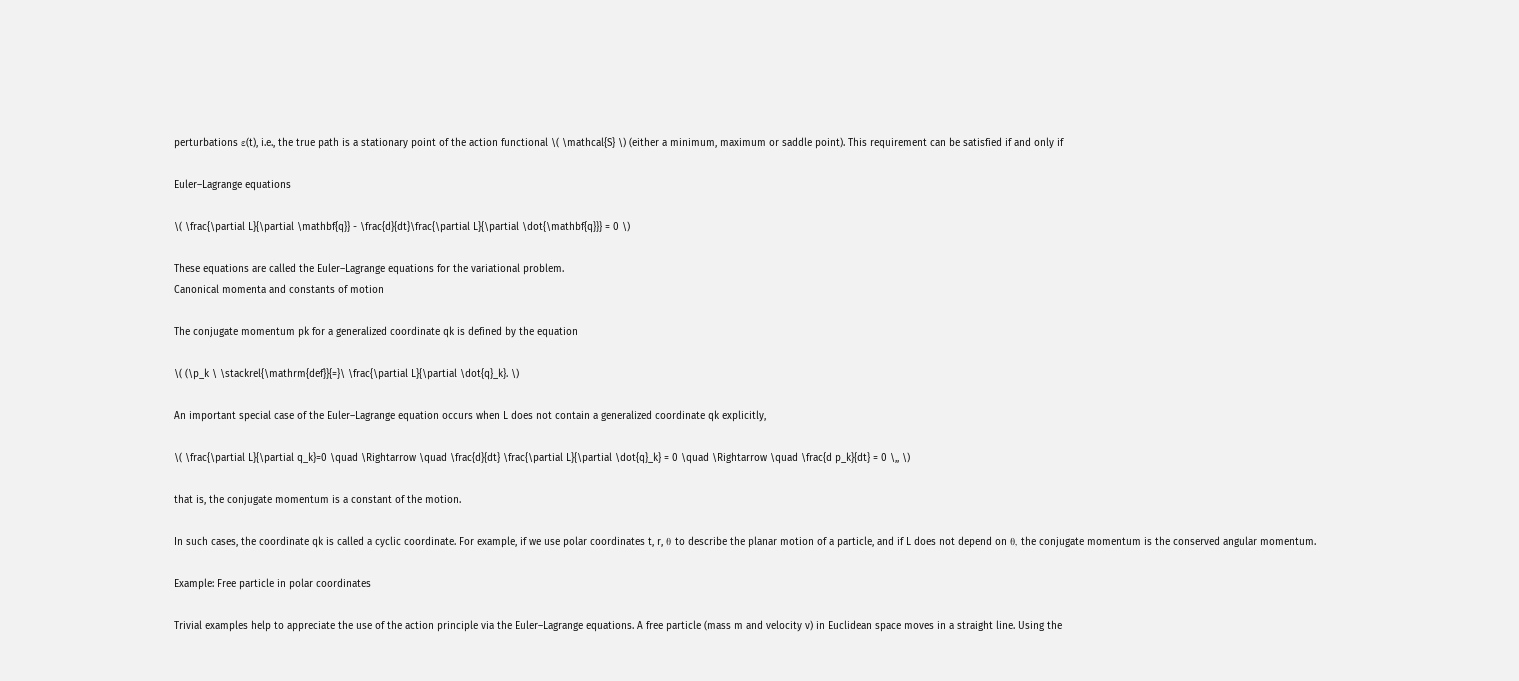perturbations ε(t), i.e., the true path is a stationary point of the action functional \( \mathcal{S} \) (either a minimum, maximum or saddle point). This requirement can be satisfied if and only if

Euler–Lagrange equations

\( \frac{\partial L}{\partial \mathbf{q}} - \frac{d}{dt}\frac{\partial L}{\partial \dot{\mathbf{q}}} = 0 \)

These equations are called the Euler–Lagrange equations for the variational problem.
Canonical momenta and constants of motion

The conjugate momentum pk for a generalized coordinate qk is defined by the equation

\( (\p_k \ \stackrel{\mathrm{def}}{=}\ \frac{\partial L}{\partial \dot{q}_k}. \)

An important special case of the Euler–Lagrange equation occurs when L does not contain a generalized coordinate qk explicitly,

\( \frac{\partial L}{\partial q_k}=0 \quad \Rightarrow \quad \frac{d}{dt} \frac{\partial L}{\partial \dot{q}_k} = 0 \quad \Rightarrow \quad \frac{d p_k}{dt} = 0 \,, \)

that is, the conjugate momentum is a constant of the motion.

In such cases, the coordinate qk is called a cyclic coordinate. For example, if we use polar coordinates t, r, θ to describe the planar motion of a particle, and if L does not depend on θ, the conjugate momentum is the conserved angular momentum.

Example: Free particle in polar coordinates

Trivial examples help to appreciate the use of the action principle via the Euler–Lagrange equations. A free particle (mass m and velocity v) in Euclidean space moves in a straight line. Using the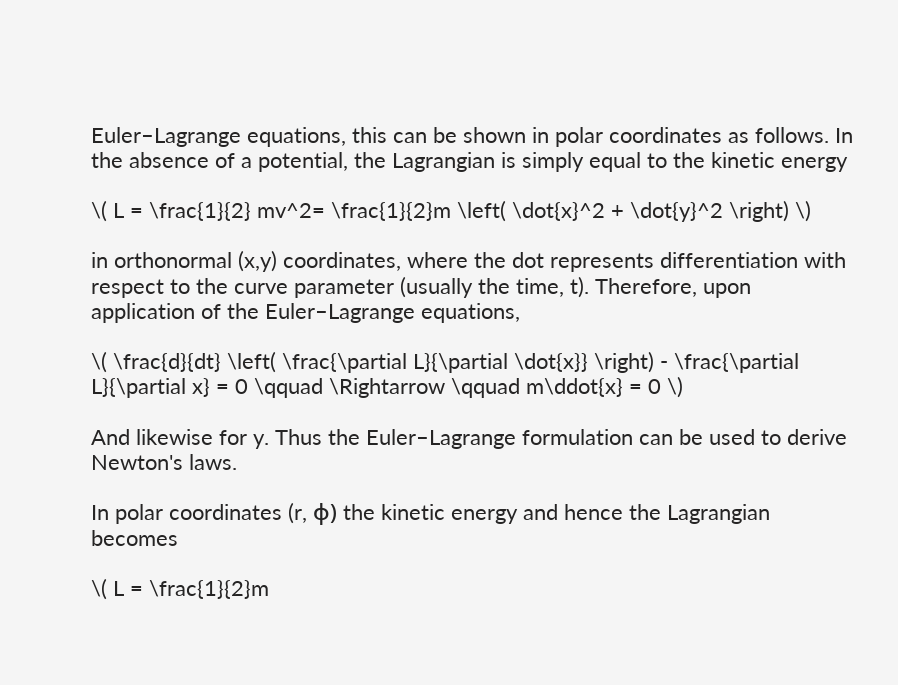Euler–Lagrange equations, this can be shown in polar coordinates as follows. In the absence of a potential, the Lagrangian is simply equal to the kinetic energy

\( L = \frac{1}{2} mv^2= \frac{1}{2}m \left( \dot{x}^2 + \dot{y}^2 \right) \)

in orthonormal (x,y) coordinates, where the dot represents differentiation with respect to the curve parameter (usually the time, t). Therefore, upon application of the Euler–Lagrange equations,

\( \frac{d}{dt} \left( \frac{\partial L}{\partial \dot{x}} \right) - \frac{\partial L}{\partial x} = 0 \qquad \Rightarrow \qquad m\ddot{x} = 0 \)

And likewise for y. Thus the Euler–Lagrange formulation can be used to derive Newton's laws.

In polar coordinates (r, φ) the kinetic energy and hence the Lagrangian becomes

\( L = \frac{1}{2}m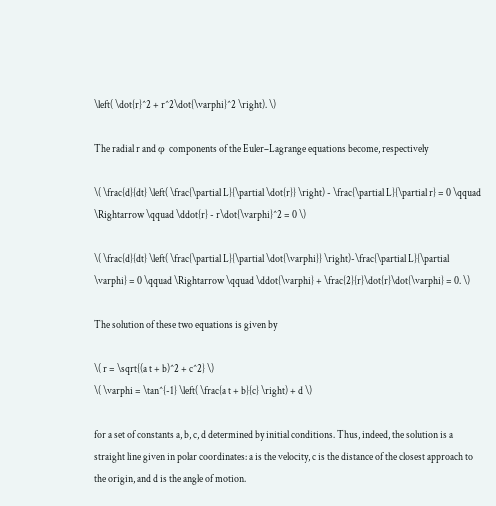\left( \dot{r}^2 + r^2\dot{\varphi}^2 \right). \)

The radial r and φ components of the Euler–Lagrange equations become, respectively

\( \frac{d}{dt} \left( \frac{\partial L}{\partial \dot{r}} \right) - \frac{\partial L}{\partial r} = 0 \qquad \Rightarrow \qquad \ddot{r} - r\dot{\varphi}^2 = 0 \)

\( \frac{d}{dt} \left( \frac{\partial L}{\partial \dot{\varphi}} \right)-\frac{\partial L}{\partial \varphi} = 0 \qquad \Rightarrow \qquad \ddot{\varphi} + \frac{2}{r}\dot{r}\dot{\varphi} = 0. \)

The solution of these two equations is given by

\( r = \sqrt{(a t + b)^2 + c^2} \)
\( \varphi = \tan^{-1} \left( \frac{a t + b}{c} \right) + d \)

for a set of constants a, b, c, d determined by initial conditions. Thus, indeed, the solution is a straight line given in polar coordinates: a is the velocity, c is the distance of the closest approach to the origin, and d is the angle of motion.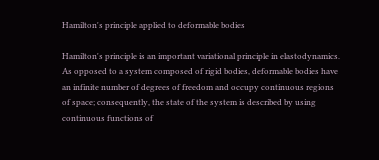Hamilton's principle applied to deformable bodies

Hamilton's principle is an important variational principle in elastodynamics. As opposed to a system composed of rigid bodies, deformable bodies have an infinite number of degrees of freedom and occupy continuous regions of space; consequently, the state of the system is described by using continuous functions of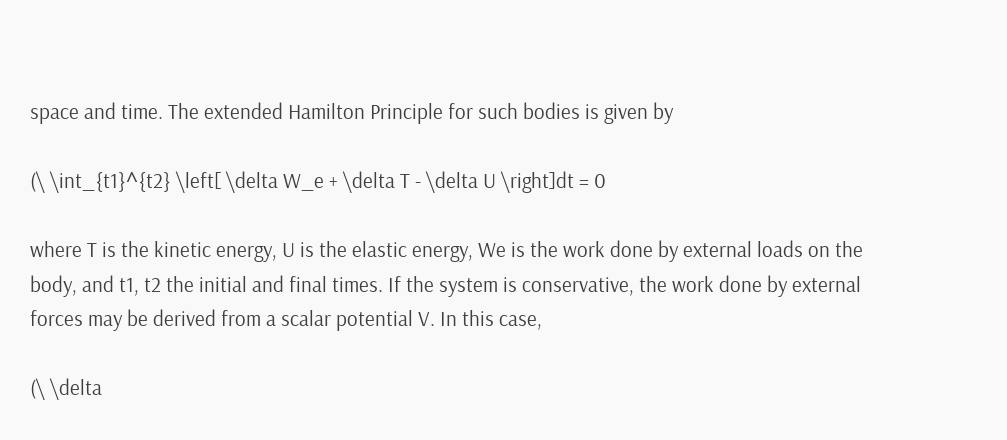space and time. The extended Hamilton Principle for such bodies is given by

(\ \int_{t1}^{t2} \left[ \delta W_e + \delta T - \delta U \right]dt = 0

where T is the kinetic energy, U is the elastic energy, We is the work done by external loads on the body, and t1, t2 the initial and final times. If the system is conservative, the work done by external forces may be derived from a scalar potential V. In this case,

(\ \delta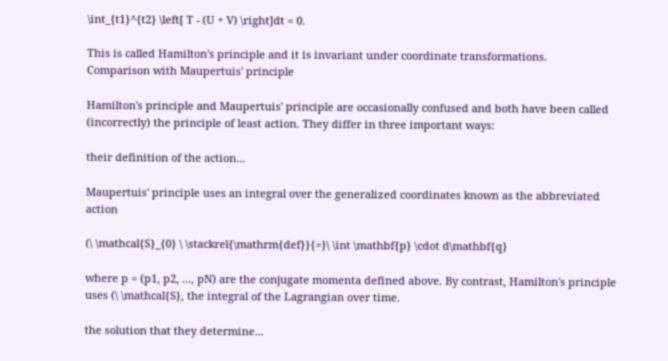\int_{t1}^{t2} \left[ T - (U + V) \right]dt = 0.

This is called Hamilton's principle and it is invariant under coordinate transformations.
Comparison with Maupertuis' principle

Hamilton's principle and Maupertuis' principle are occasionally confused and both have been called (incorrectly) the principle of least action. They differ in three important ways:

their definition of the action...

Maupertuis' principle uses an integral over the generalized coordinates known as the abbreviated action

(\ \mathcal{S}_{0} \ \stackrel{\mathrm{def}}{=}\ \int \mathbf{p} \cdot d\mathbf{q}

where p = (p1, p2, ..., pN) are the conjugate momenta defined above. By contrast, Hamilton's principle uses (\ \mathcal{S}, the integral of the Lagrangian over time.

the solution that they determine...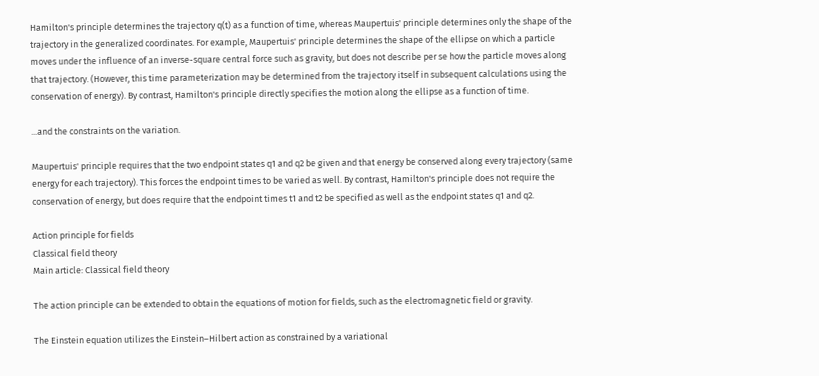Hamilton's principle determines the trajectory q(t) as a function of time, whereas Maupertuis' principle determines only the shape of the trajectory in the generalized coordinates. For example, Maupertuis' principle determines the shape of the ellipse on which a particle moves under the influence of an inverse-square central force such as gravity, but does not describe per se how the particle moves along that trajectory. (However, this time parameterization may be determined from the trajectory itself in subsequent calculations using the conservation of energy). By contrast, Hamilton's principle directly specifies the motion along the ellipse as a function of time.

...and the constraints on the variation.

Maupertuis' principle requires that the two endpoint states q1 and q2 be given and that energy be conserved along every trajectory (same energy for each trajectory). This forces the endpoint times to be varied as well. By contrast, Hamilton's principle does not require the conservation of energy, but does require that the endpoint times t1 and t2 be specified as well as the endpoint states q1 and q2.

Action principle for fields
Classical field theory
Main article: Classical field theory

The action principle can be extended to obtain the equations of motion for fields, such as the electromagnetic field or gravity.

The Einstein equation utilizes the Einstein–Hilbert action as constrained by a variational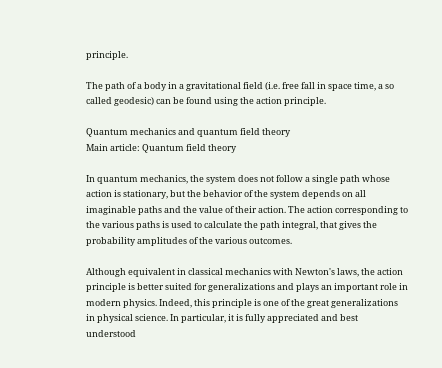principle.

The path of a body in a gravitational field (i.e. free fall in space time, a so called geodesic) can be found using the action principle.

Quantum mechanics and quantum field theory
Main article: Quantum field theory

In quantum mechanics, the system does not follow a single path whose action is stationary, but the behavior of the system depends on all imaginable paths and the value of their action. The action corresponding to the various paths is used to calculate the path integral, that gives the probability amplitudes of the various outcomes.

Although equivalent in classical mechanics with Newton's laws, the action principle is better suited for generalizations and plays an important role in modern physics. Indeed, this principle is one of the great generalizations in physical science. In particular, it is fully appreciated and best understood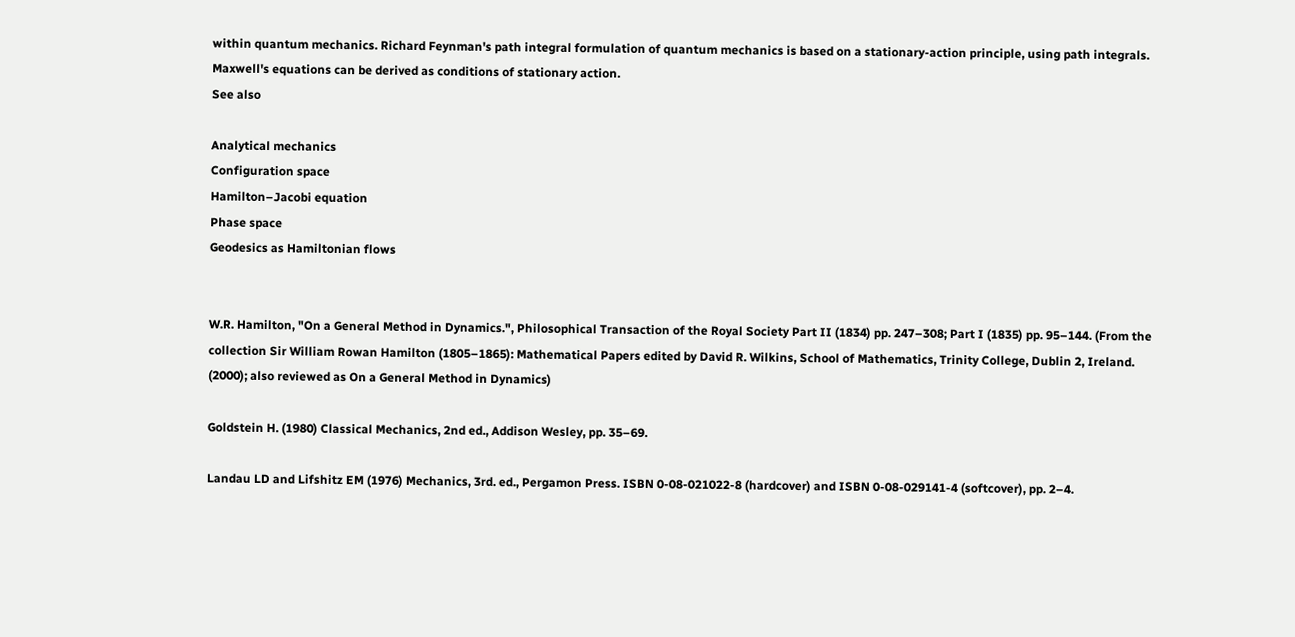within quantum mechanics. Richard Feynman's path integral formulation of quantum mechanics is based on a stationary-action principle, using path integrals. Maxwell's equations can be derived as conditions of stationary action.
See also

Analytical mechanics
Configuration space
Hamilton–Jacobi equation
Phase space
Geodesics as Hamiltonian flows


W.R. Hamilton, "On a General Method in Dynamics.", Philosophical Transaction of the Royal Society Part II (1834) pp. 247–308; Part I (1835) pp. 95–144. (From the collection Sir William Rowan Hamilton (1805–1865): Mathematical Papers edited by David R. Wilkins, School of Mathematics, Trinity College, Dublin 2, Ireland. (2000); also reviewed as On a General Method in Dynamics)

Goldstein H. (1980) Classical Mechanics, 2nd ed., Addison Wesley, pp. 35–69.

Landau LD and Lifshitz EM (1976) Mechanics, 3rd. ed., Pergamon Press. ISBN 0-08-021022-8 (hardcover) and ISBN 0-08-029141-4 (softcover), pp. 2–4.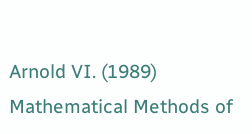Arnold VI. (1989) Mathematical Methods of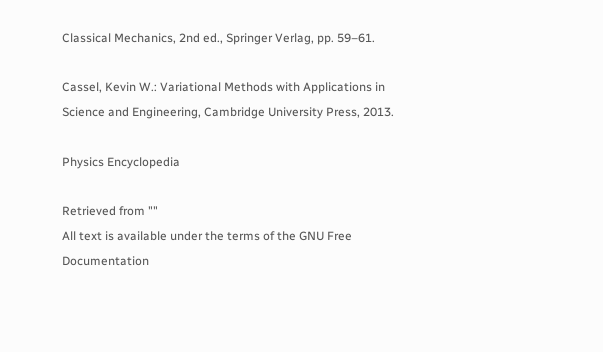Classical Mechanics, 2nd ed., Springer Verlag, pp. 59–61.

Cassel, Kevin W.: Variational Methods with Applications in Science and Engineering, Cambridge University Press, 2013.

Physics Encyclopedia

Retrieved from ""
All text is available under the terms of the GNU Free Documentation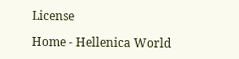License

Home - Hellenica World